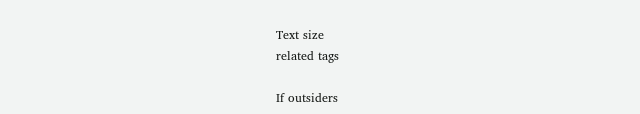Text size
related tags

If outsiders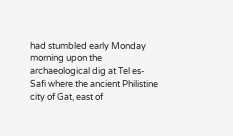had stumbled early Monday morning upon the archaeological dig at Tel es-Safi where the ancient Philistine city of Gat, east of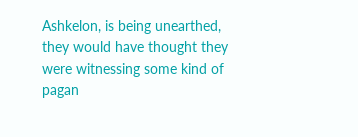Ashkelon, is being unearthed, they would have thought they were witnessing some kind of pagan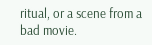ritual, or a scene from a bad movie.